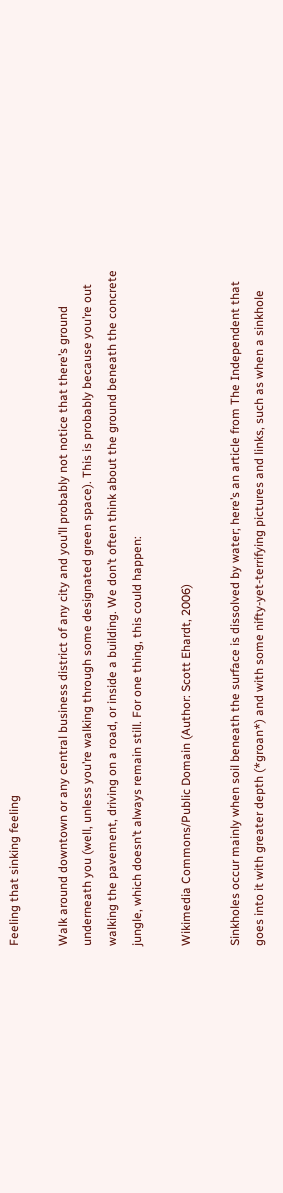Feeling that sinking feeling

Walk around downtown or any central business district of any city and you’ll probably not notice that there’s ground underneath you (well, unless you’re walking through some designated green space). This is probably because you’re out walking the pavement, driving on a road, or inside a building. We don’t often think about the ground beneath the concrete jungle, which doesn’t always remain still. For one thing, this could happen:

Wikimedia Commons/Public Domain (Author: Scott Ehardt, 2006)

Sinkholes occur mainly when soil beneath the surface is dissolved by water; here’s an article from The Independent that goes into it with greater depth (*groan*) and with some nifty-yet-terrifying pictures and links, such as when a sinkhole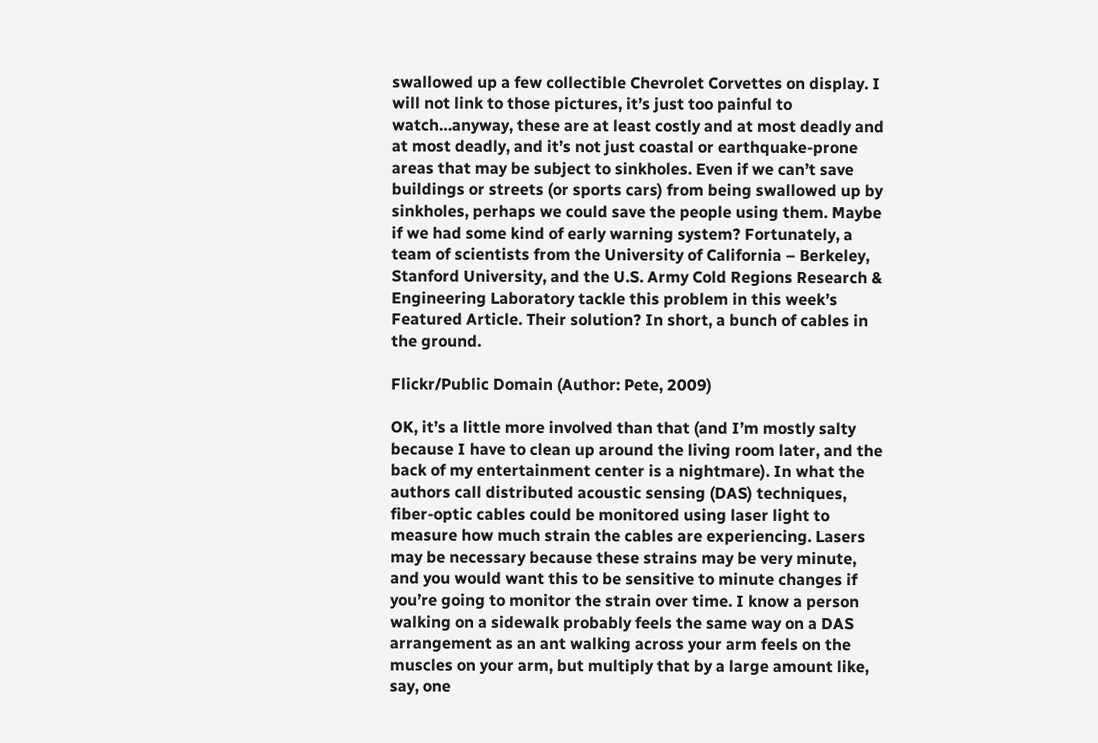swallowed up a few collectible Chevrolet Corvettes on display. I will not link to those pictures, it’s just too painful to watch…anyway, these are at least costly and at most deadly and at most deadly, and it’s not just coastal or earthquake-prone areas that may be subject to sinkholes. Even if we can’t save buildings or streets (or sports cars) from being swallowed up by sinkholes, perhaps we could save the people using them. Maybe if we had some kind of early warning system? Fortunately, a team of scientists from the University of California – Berkeley, Stanford University, and the U.S. Army Cold Regions Research & Engineering Laboratory tackle this problem in this week’s Featured Article. Their solution? In short, a bunch of cables in the ground.

Flickr/Public Domain (Author: Pete, 2009)

OK, it’s a little more involved than that (and I’m mostly salty because I have to clean up around the living room later, and the back of my entertainment center is a nightmare). In what the authors call distributed acoustic sensing (DAS) techniques, fiber-optic cables could be monitored using laser light to measure how much strain the cables are experiencing. Lasers may be necessary because these strains may be very minute, and you would want this to be sensitive to minute changes if you’re going to monitor the strain over time. I know a person walking on a sidewalk probably feels the same way on a DAS arrangement as an ant walking across your arm feels on the muscles on your arm, but multiply that by a large amount like, say, one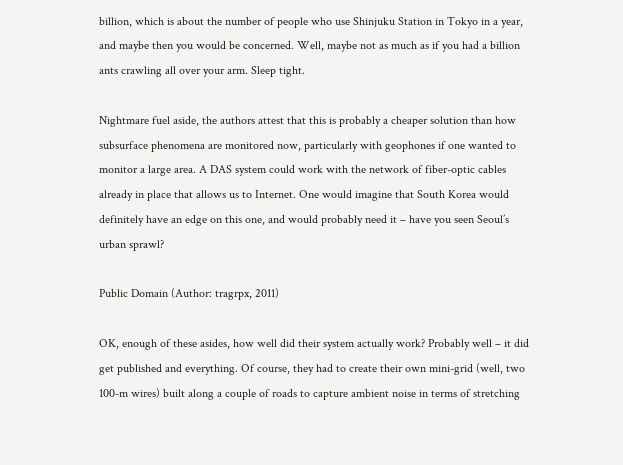billion, which is about the number of people who use Shinjuku Station in Tokyo in a year, and maybe then you would be concerned. Well, maybe not as much as if you had a billion ants crawling all over your arm. Sleep tight.

Nightmare fuel aside, the authors attest that this is probably a cheaper solution than how subsurface phenomena are monitored now, particularly with geophones if one wanted to monitor a large area. A DAS system could work with the network of fiber-optic cables already in place that allows us to Internet. One would imagine that South Korea would definitely have an edge on this one, and would probably need it – have you seen Seoul’s urban sprawl?

Public Domain (Author: tragrpx, 2011)

OK, enough of these asides, how well did their system actually work? Probably well – it did get published and everything. Of course, they had to create their own mini-grid (well, two 100-m wires) built along a couple of roads to capture ambient noise in terms of stretching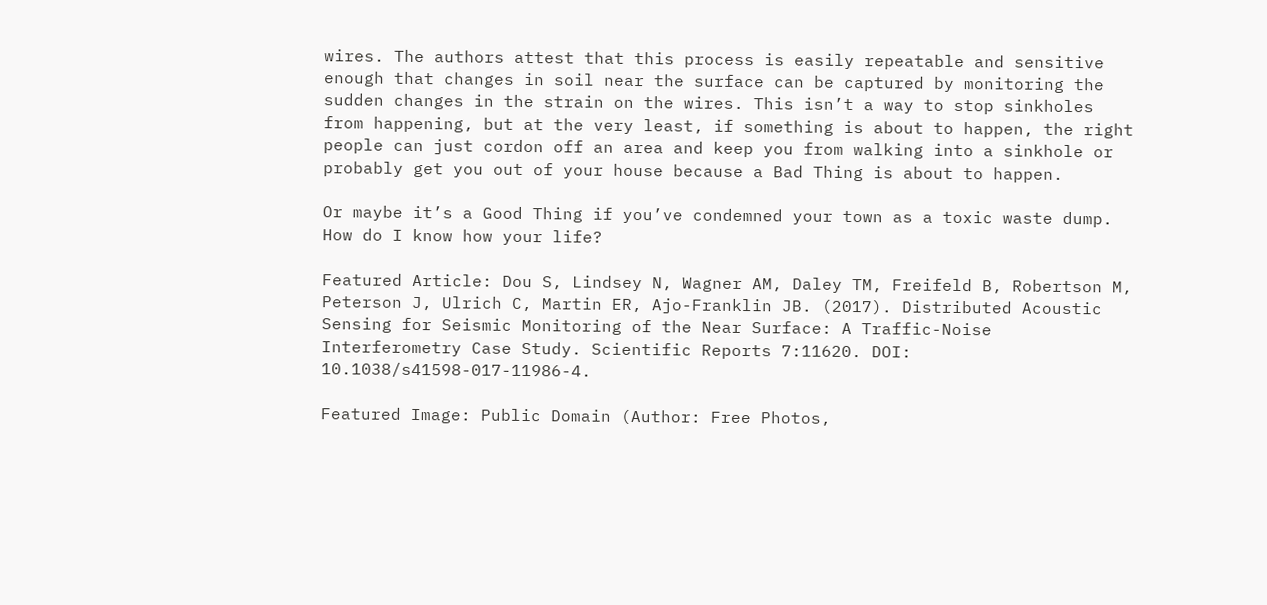wires. The authors attest that this process is easily repeatable and sensitive enough that changes in soil near the surface can be captured by monitoring the sudden changes in the strain on the wires. This isn’t a way to stop sinkholes from happening, but at the very least, if something is about to happen, the right people can just cordon off an area and keep you from walking into a sinkhole or probably get you out of your house because a Bad Thing is about to happen.

Or maybe it’s a Good Thing if you’ve condemned your town as a toxic waste dump. How do I know how your life?

Featured Article: Dou S, Lindsey N, Wagner AM, Daley TM, Freifeld B, Robertson M, Peterson J, Ulrich C, Martin ER, Ajo-Franklin JB. (2017). Distributed Acoustic Sensing for Seismic Monitoring of the Near Surface: A Traffic-Noise Interferometry Case Study. Scientific Reports 7:11620. DOI: 10.1038/s41598-017-11986-4.

Featured Image: Public Domain (Author: Free Photos,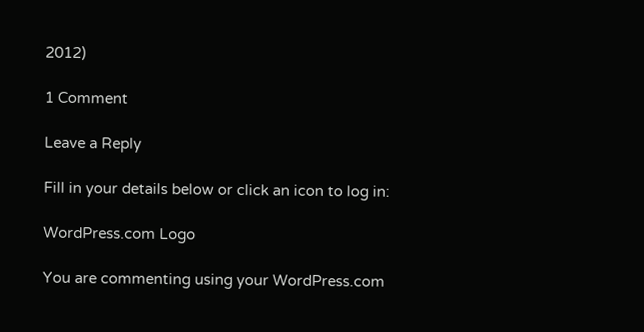2012)

1 Comment

Leave a Reply

Fill in your details below or click an icon to log in:

WordPress.com Logo

You are commenting using your WordPress.com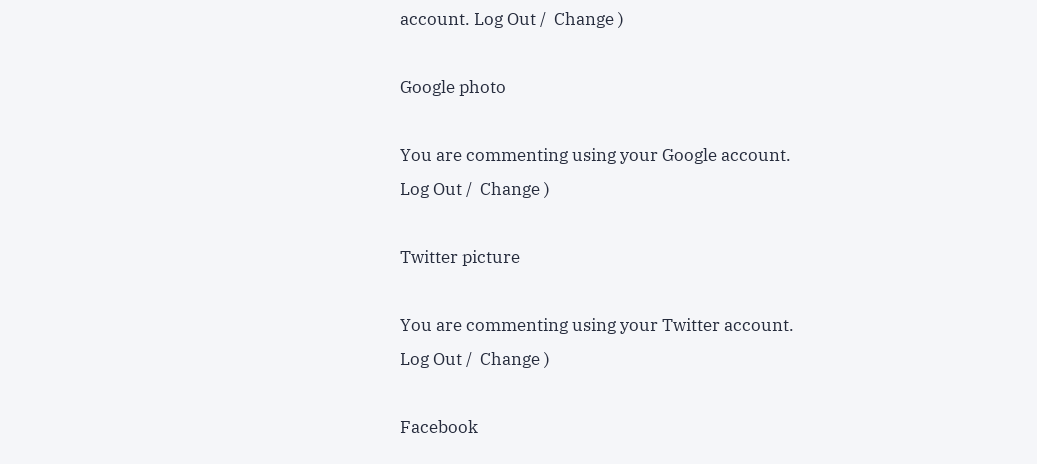account. Log Out /  Change )

Google photo

You are commenting using your Google account. Log Out /  Change )

Twitter picture

You are commenting using your Twitter account. Log Out /  Change )

Facebook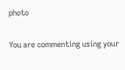photo

You are commenting using your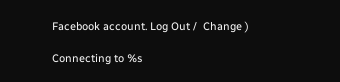Facebook account. Log Out /  Change )

Connecting to %s